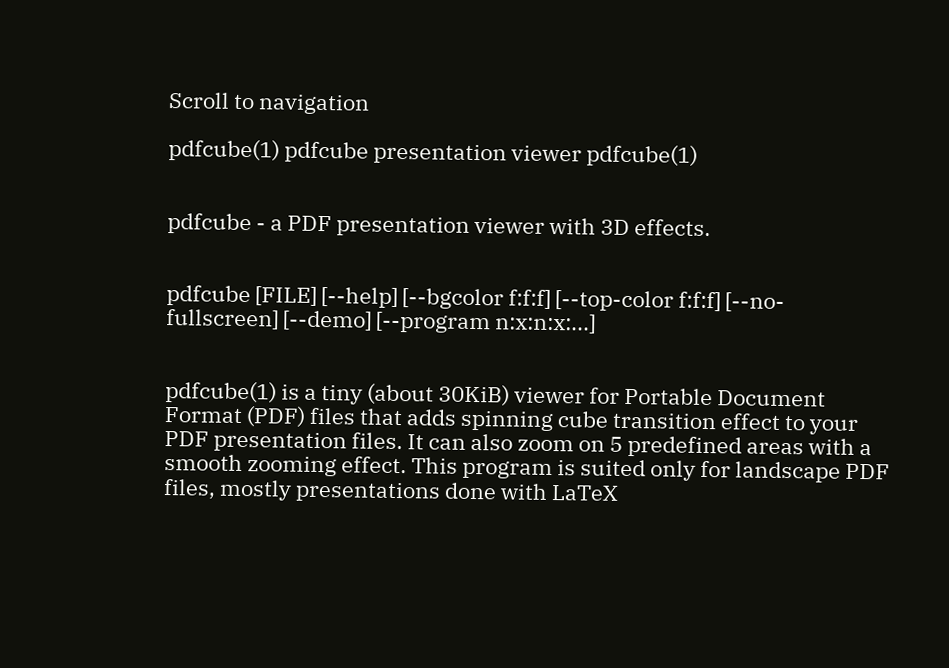Scroll to navigation

pdfcube(1) pdfcube presentation viewer pdfcube(1)


pdfcube - a PDF presentation viewer with 3D effects.


pdfcube [FILE] [--help] [--bgcolor f:f:f] [--top-color f:f:f] [--no-fullscreen] [--demo] [--program n:x:n:x:...]


pdfcube(1) is a tiny (about 30KiB) viewer for Portable Document Format (PDF) files that adds spinning cube transition effect to your PDF presentation files. It can also zoom on 5 predefined areas with a smooth zooming effect. This program is suited only for landscape PDF files, mostly presentations done with LaTeX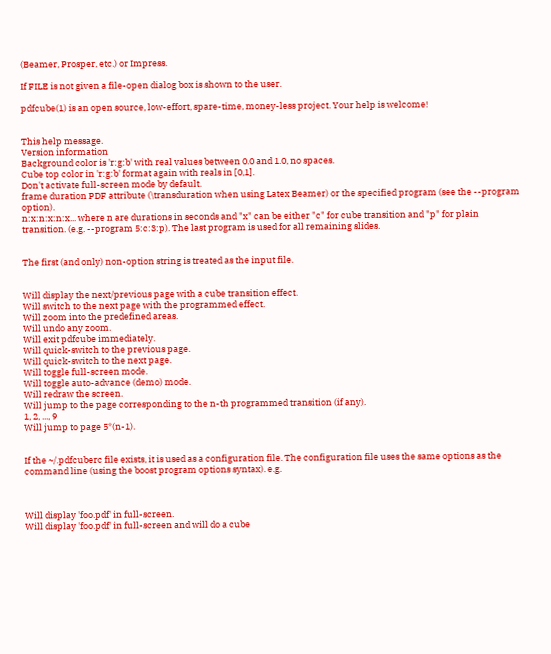(Beamer, Prosper, etc.) or Impress.

If FILE is not given a file-open dialog box is shown to the user.

pdfcube(1) is an open source, low-effort, spare-time, money-less project. Your help is welcome!


This help message.
Version information
Background color is 'r:g:b' with real values between 0.0 and 1.0, no spaces.
Cube top color in 'r:g:b' format again with reals in [0,1].
Don't activate full-screen mode by default.
frame duration PDF attribute (\transduration when using Latex Beamer) or the specified program (see the --program option).
n:x:n:x:n:x... where n are durations in seconds and "x" can be either "c" for cube transition and "p" for plain transition. (e.g. --program 5:c:3:p). The last program is used for all remaining slides.


The first (and only) non-option string is treated as the input file.


Will display the next/previous page with a cube transition effect.
Will switch to the next page with the programmed effect.
Will zoom into the predefined areas.
Will undo any zoom.
Will exit pdfcube immediately.
Will quick-switch to the previous page.
Will quick-switch to the next page.
Will toggle full-screen mode.
Will toggle auto-advance (demo) mode.
Will redraw the screen.
Will jump to the page corresponding to the n-th programmed transition (if any).
1, 2, ..., 9
Will jump to page 5*(n-1).


If the ~/.pdfcuberc file exists, it is used as a configuration file. The configuration file uses the same options as the command line (using the boost program options syntax). e.g.



Will display 'foo.pdf' in full-screen.
Will display 'foo.pdf' in full-screen and will do a cube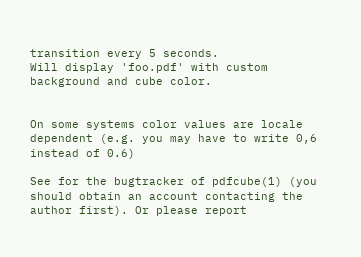transition every 5 seconds.
Will display 'foo.pdf' with custom background and cube color.


On some systems color values are locale dependent (e.g. you may have to write 0,6 instead of 0.6)

See for the bugtracker of pdfcube(1) (you should obtain an account contacting the author first). Or please report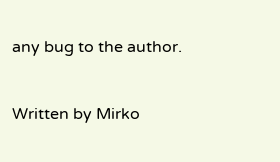any bug to the author.


Written by Mirko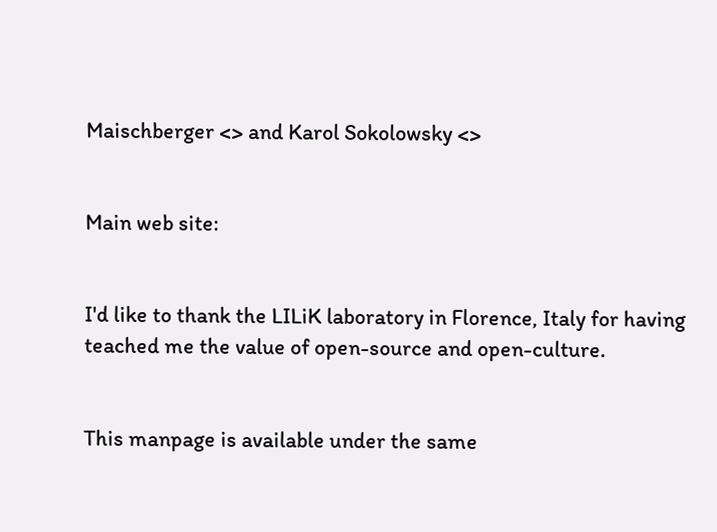Maischberger <> and Karol Sokolowsky <>


Main web site:


I'd like to thank the LILiK laboratory in Florence, Italy for having teached me the value of open-source and open-culture.


This manpage is available under the same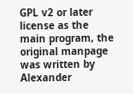GPL v2 or later license as the main program, the original manpage was written by Alexander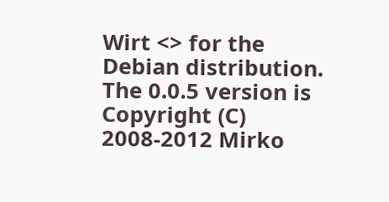Wirt <> for the Debian distribution. The 0.0.5 version is Copyright (C) 2008-2012 Mirko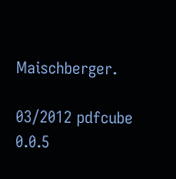Maischberger.

03/2012 pdfcube 0.0.5